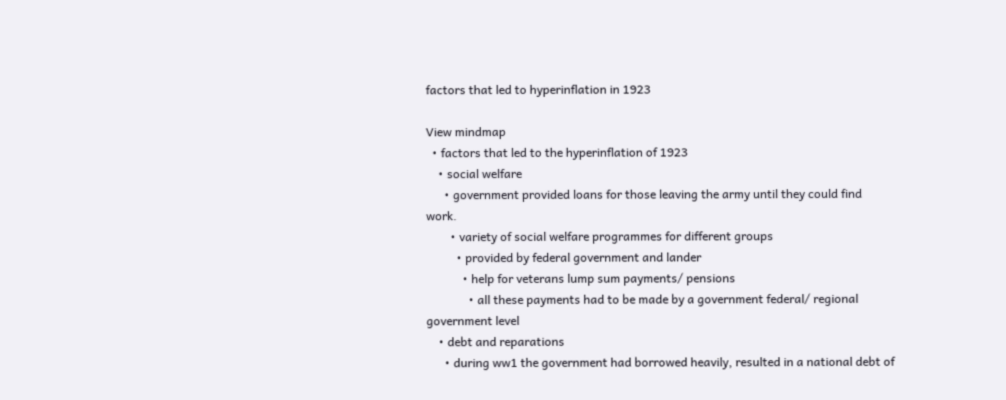factors that led to hyperinflation in 1923

View mindmap
  • factors that led to the hyperinflation of 1923
    • social welfare
      • government provided loans for those leaving the army until they could find work.
        • variety of social welfare programmes for different groups
          • provided by federal government and lander
            • help for veterans lump sum payments/ pensions
              • all these payments had to be made by a government federal/ regional government level
    • debt and reparations
      • during ww1 the government had borrowed heavily, resulted in a national debt of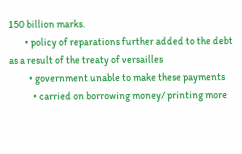150 billion marks.
        • policy of reparations further added to the debt as a result of the treaty of versailles
          • government unable to make these payments
            • carried on borrowing money/ printing more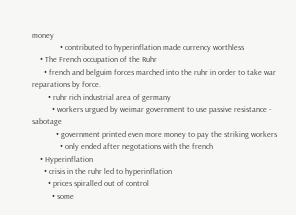money
              • contributed to hyperinflation made currency worthless
    • The French occupation of the Ruhr
      • french and belguim forces marched into the ruhr in order to take war reparations by force.
        • ruhr rich industrial area of germany
          • workers urgued by weimar government to use passive resistance - sabotage
            • government printed even more money to pay the striking workers
              • only ended after negotations with the french
    • Hyperinflation
      • crisis in the ruhr led to hyperinflation
        • prices spiralled out of control
          • some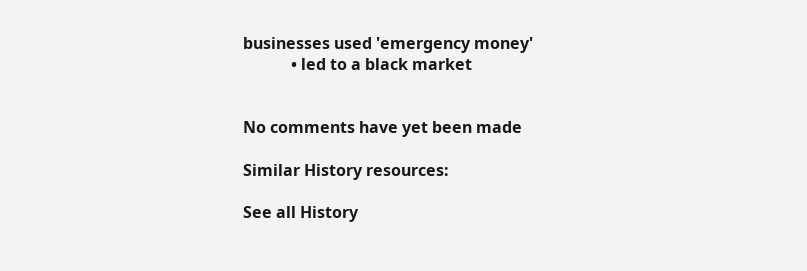businesses used 'emergency money'
            • led to a black market


No comments have yet been made

Similar History resources:

See all History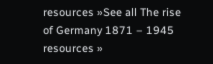resources »See all The rise of Germany 1871 – 1945 resources »